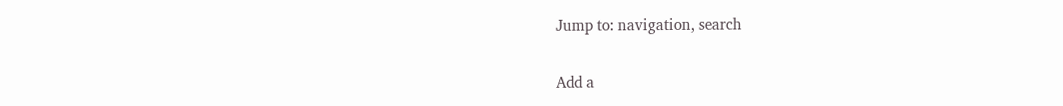Jump to: navigation, search

Add a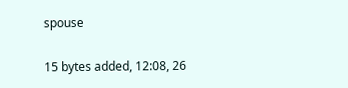spouse

15 bytes added, 12:08, 26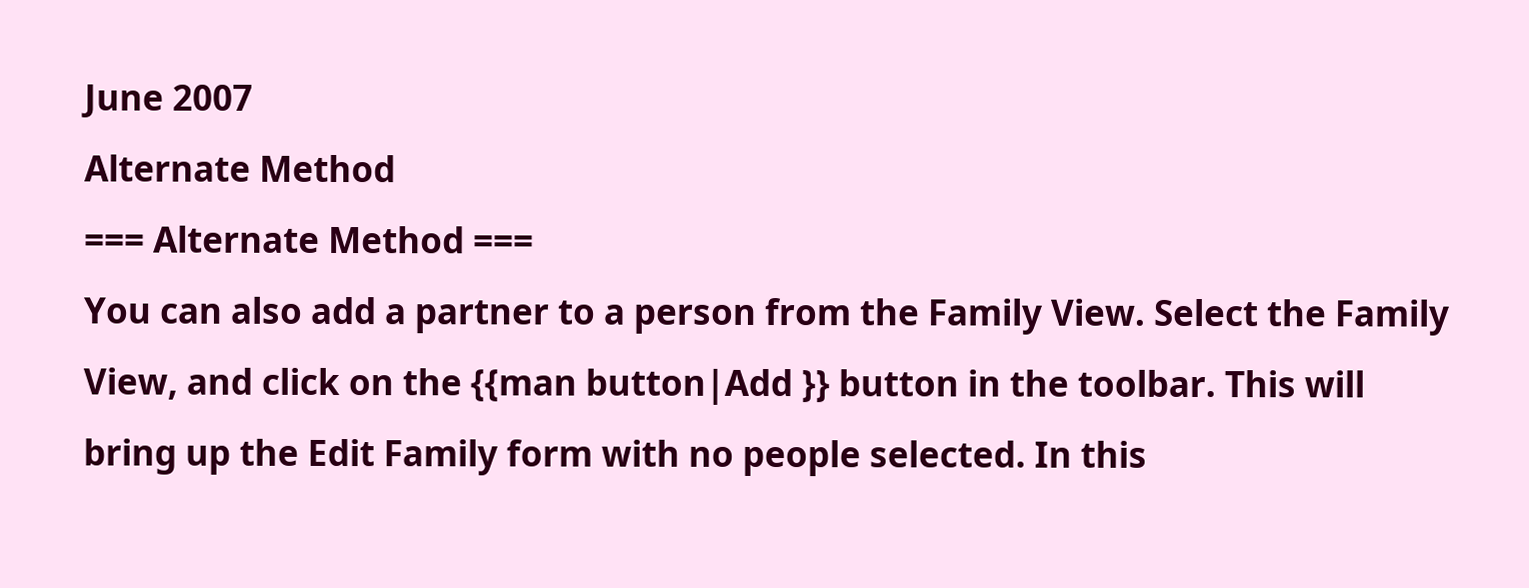June 2007
Alternate Method
=== Alternate Method ===
You can also add a partner to a person from the Family View. Select the Family View, and click on the {{man button|Add }} button in the toolbar. This will bring up the Edit Family form with no people selected. In this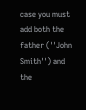case you must add both the father (''John Smith'') and the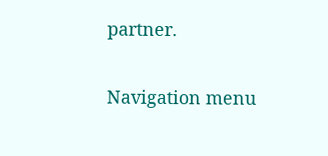partner.

Navigation menu